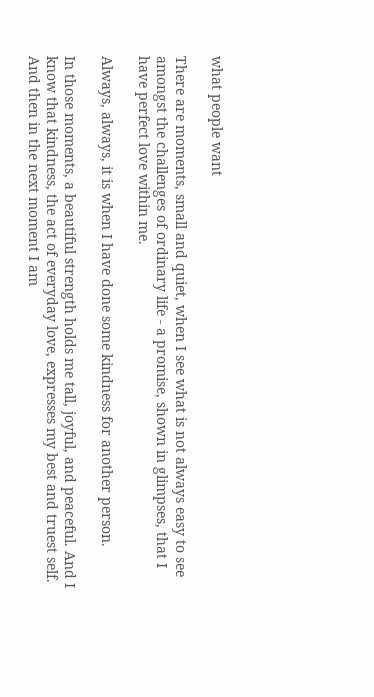what people want

There are moments, small and quiet, when I see what is not always easy to see amongst the challenges of ordinary life - a promise, shown in glimpses, that I have perfect love within me.

Always, always, it is when I have done some kindness for another person.

In those moments, a beautiful strength holds me tall, joyful, and peaceful. And I know that kindness, the act of everyday love, expresses my best and truest self. And then in the next moment I am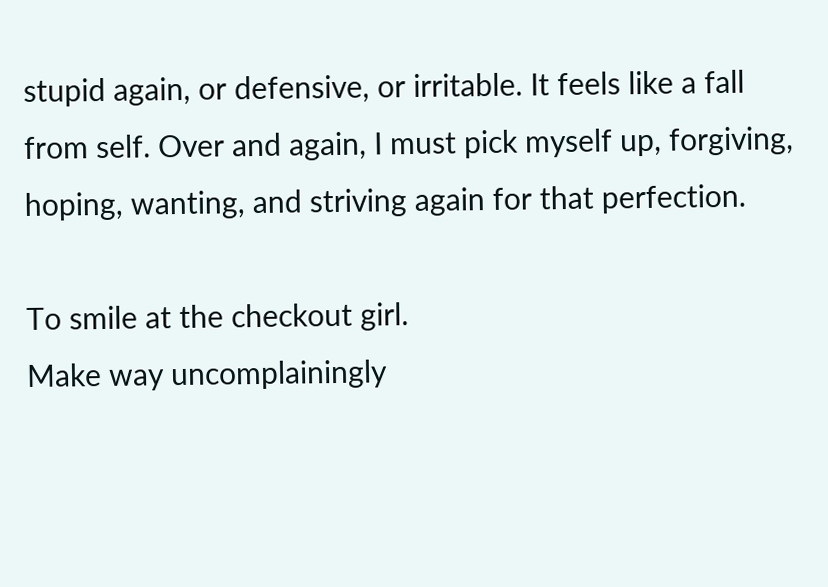stupid again, or defensive, or irritable. It feels like a fall from self. Over and again, I must pick myself up, forgiving, hoping, wanting, and striving again for that perfection.

To smile at the checkout girl.
Make way uncomplainingly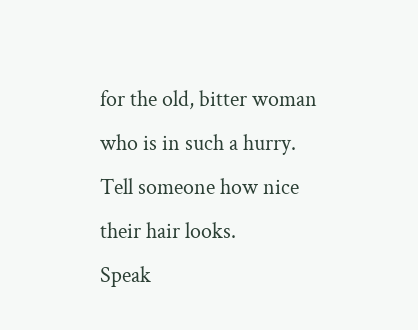for the old, bitter woman who is in such a hurry.
Tell someone how nice their hair looks.
Speak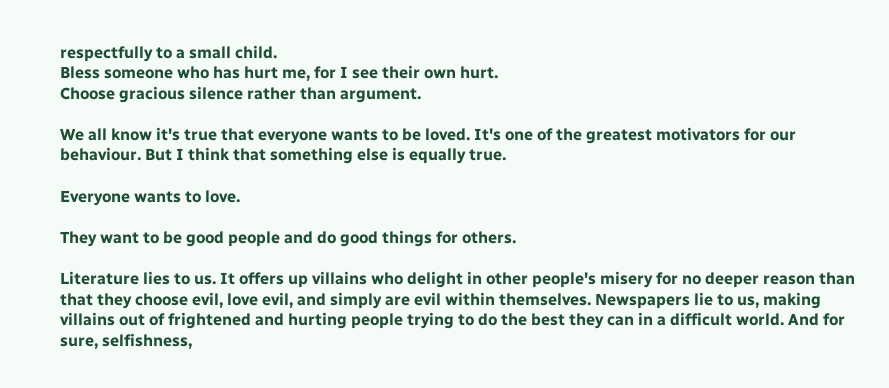respectfully to a small child.
Bless someone who has hurt me, for I see their own hurt.
Choose gracious silence rather than argument.

We all know it's true that everyone wants to be loved. It's one of the greatest motivators for our behaviour. But I think that something else is equally true.

Everyone wants to love.

They want to be good people and do good things for others.

Literature lies to us. It offers up villains who delight in other people's misery for no deeper reason than that they choose evil, love evil, and simply are evil within themselves. Newspapers lie to us, making villains out of frightened and hurting people trying to do the best they can in a difficult world. And for sure, selfishness,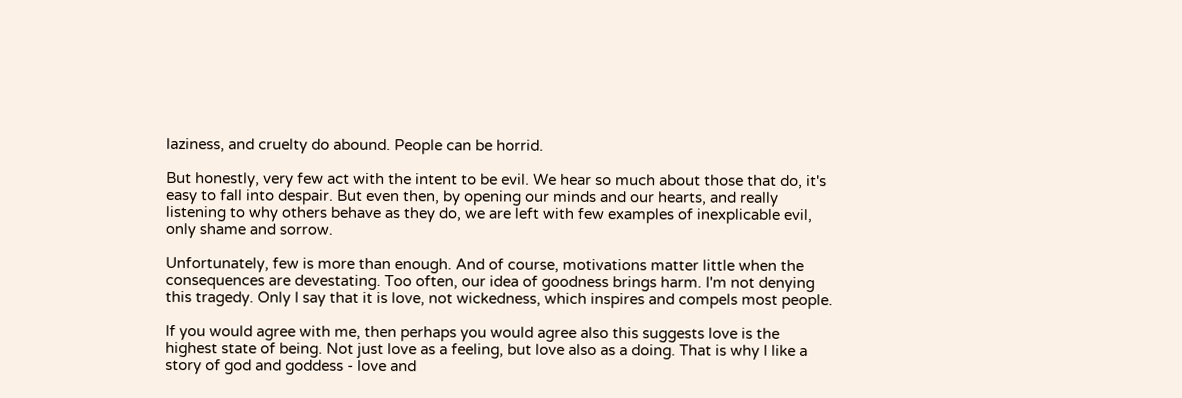laziness, and cruelty do abound. People can be horrid.

But honestly, very few act with the intent to be evil. We hear so much about those that do, it's easy to fall into despair. But even then, by opening our minds and our hearts, and really listening to why others behave as they do, we are left with few examples of inexplicable evil, only shame and sorrow.

Unfortunately, few is more than enough. And of course, motivations matter little when the consequences are devestating. Too often, our idea of goodness brings harm. I'm not denying this tragedy. Only I say that it is love, not wickedness, which inspires and compels most people.

If you would agree with me, then perhaps you would agree also this suggests love is the highest state of being. Not just love as a feeling, but love also as a doing. That is why I like a story of god and goddess - love and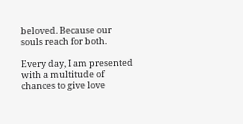beloved. Because our souls reach for both.

Every day, I am presented with a multitude of chances to give love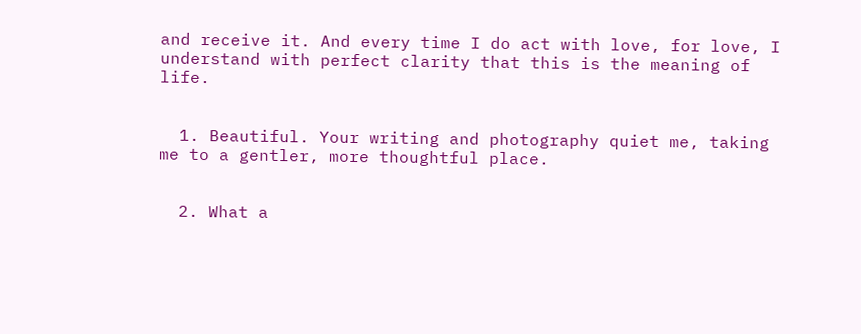and receive it. And every time I do act with love, for love, I understand with perfect clarity that this is the meaning of life.


  1. Beautiful. Your writing and photography quiet me, taking me to a gentler, more thoughtful place.


  2. What a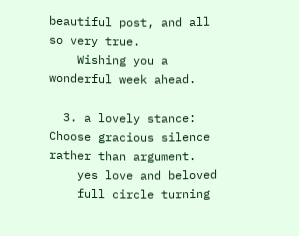beautiful post, and all so very true.
    Wishing you a wonderful week ahead.

  3. a lovely stance: Choose gracious silence rather than argument.
    yes love and beloved
    full circle turning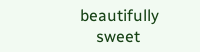beautifully
    sweet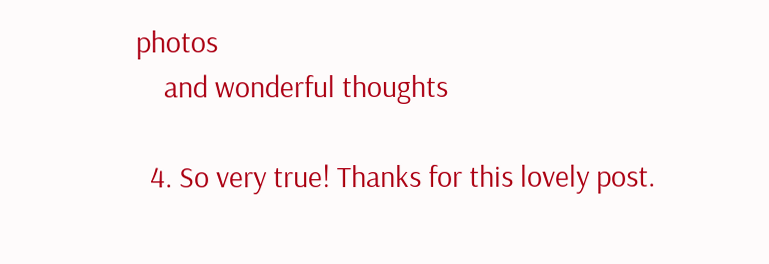photos
    and wonderful thoughts

  4. So very true! Thanks for this lovely post.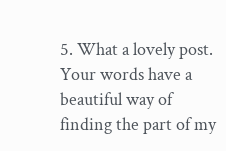5. What a lovely post. Your words have a beautiful way of finding the part of my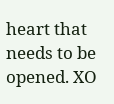heart that needs to be opened. XO